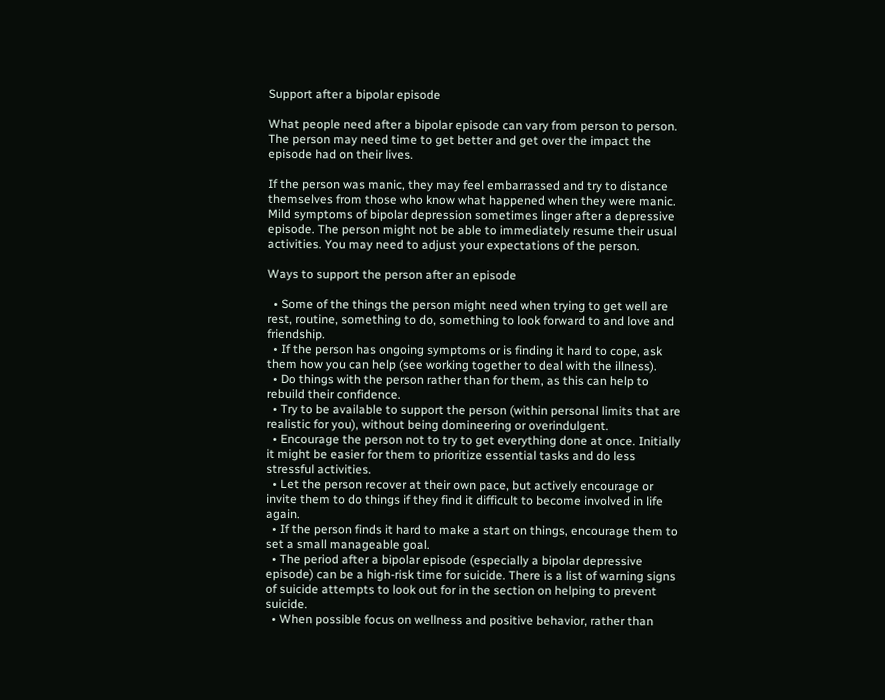Support after a bipolar episode

What people need after a bipolar episode can vary from person to person. The person may need time to get better and get over the impact the episode had on their lives.

If the person was manic, they may feel embarrassed and try to distance themselves from those who know what happened when they were manic. Mild symptoms of bipolar depression sometimes linger after a depressive episode. The person might not be able to immediately resume their usual activities. You may need to adjust your expectations of the person.

Ways to support the person after an episode

  • Some of the things the person might need when trying to get well are rest, routine, something to do, something to look forward to and love and friendship.
  • If the person has ongoing symptoms or is finding it hard to cope, ask them how you can help (see working together to deal with the illness).
  • Do things with the person rather than for them, as this can help to rebuild their confidence.
  • Try to be available to support the person (within personal limits that are realistic for you), without being domineering or overindulgent.
  • Encourage the person not to try to get everything done at once. Initially it might be easier for them to prioritize essential tasks and do less stressful activities.
  • Let the person recover at their own pace, but actively encourage or invite them to do things if they find it difficult to become involved in life again.
  • If the person finds it hard to make a start on things, encourage them to set a small manageable goal.
  • The period after a bipolar episode (especially a bipolar depressive episode) can be a high-risk time for suicide. There is a list of warning signs of suicide attempts to look out for in the section on helping to prevent suicide.
  • When possible focus on wellness and positive behavior, rather than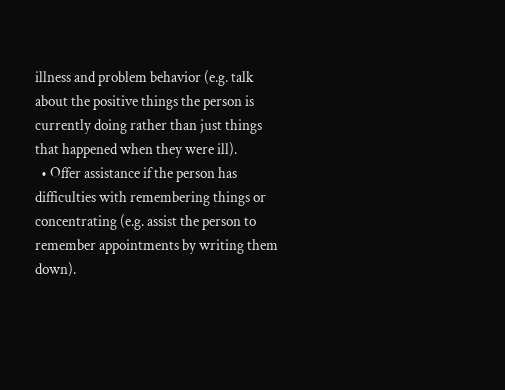illness and problem behavior (e.g. talk about the positive things the person is currently doing rather than just things that happened when they were ill).
  • Offer assistance if the person has difficulties with remembering things or concentrating (e.g. assist the person to remember appointments by writing them down).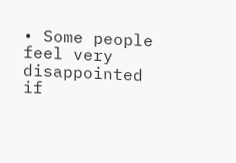• Some people feel very disappointed if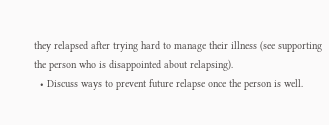they relapsed after trying hard to manage their illness (see supporting the person who is disappointed about relapsing).
  • Discuss ways to prevent future relapse once the person is well.